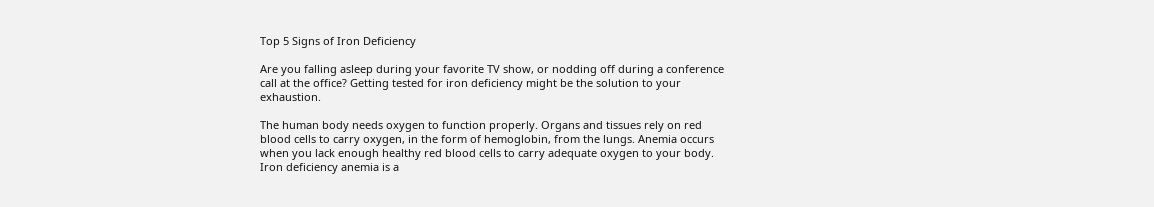Top 5 Signs of Iron Deficiency

Are you falling asleep during your favorite TV show, or nodding off during a conference call at the office? Getting tested for iron deficiency might be the solution to your exhaustion.

The human body needs oxygen to function properly. Organs and tissues rely on red blood cells to carry oxygen, in the form of hemoglobin, from the lungs. Anemia occurs when you lack enough healthy red blood cells to carry adequate oxygen to your body. Iron deficiency anemia is a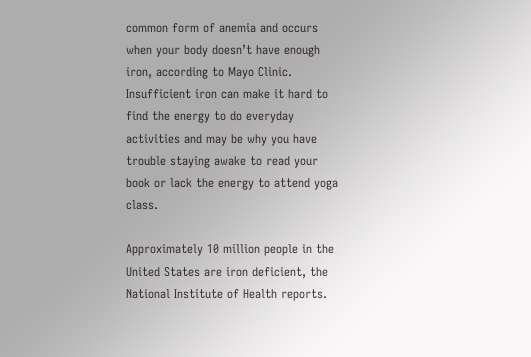common form of anemia and occurs when your body doesn’t have enough iron, according to Mayo Clinic. Insufficient iron can make it hard to find the energy to do everyday activities and may be why you have trouble staying awake to read your book or lack the energy to attend yoga class.

Approximately 10 million people in the United States are iron deficient, the National Institute of Health reports.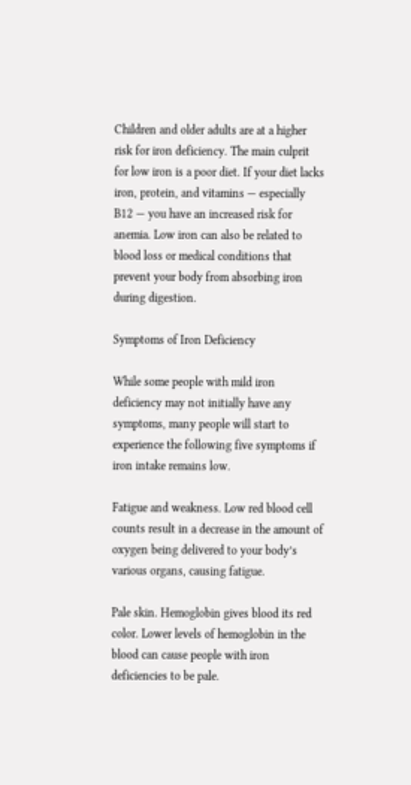Children and older adults are at a higher risk for iron deficiency. The main culprit for low iron is a poor diet. If your diet lacks iron, protein, and vitamins — especially B12 — you have an increased risk for anemia. Low iron can also be related to blood loss or medical conditions that prevent your body from absorbing iron during digestion.

Symptoms of Iron Deficiency

While some people with mild iron deficiency may not initially have any symptoms, many people will start to experience the following five symptoms if iron intake remains low.

Fatigue and weakness. Low red blood cell counts result in a decrease in the amount of oxygen being delivered to your body’s various organs, causing fatigue.

Pale skin. Hemoglobin gives blood its red color. Lower levels of hemoglobin in the blood can cause people with iron deficiencies to be pale.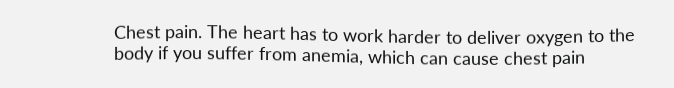Chest pain. The heart has to work harder to deliver oxygen to the body if you suffer from anemia, which can cause chest pain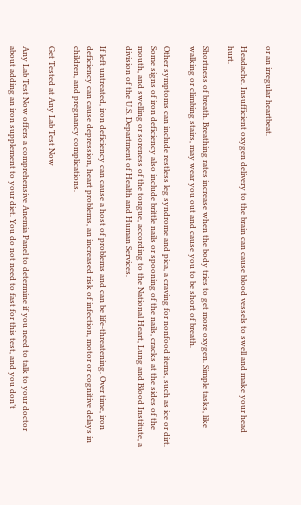or an irregular heartbeat.

Headache. Insufficient oxygen delivery to the brain can cause blood vessels to swell and make your head hurt.

Shortness of breath. Breathing rates increase when the body tries to get more oxygen. Simple tasks, like walking or climbing stairs, may wear you out and cause you to be short of breath.

Other symptoms can include restless leg syndrome and pica, a craving for nonfood items, such as ice or dirt. Some signs of iron deficiency also include brittle nails or spooning of the nails, cracks at the sides of the mouth, and swelling or soreness of the tongue, according to the National Heart, Lung and Blood Institute, a division of the U.S. Department of Health and Human Services.

If left untreated, iron deficiency can cause a host of problems and can be life-threatening. Over time, iron deficiency can cause depression, heart problems, an increased risk of infection, motor or cognitive delays in children, and pregnancy complications.

Get Tested at Any Lab Test Now

Any Lab Test Now offers a comprehensive Anemia Panel to determine if you need to talk to your doctor about adding an iron supplement to your diet. You do not need to fast for this test, and you don’t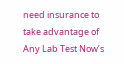need insurance to take advantage of Any Lab Test Now’s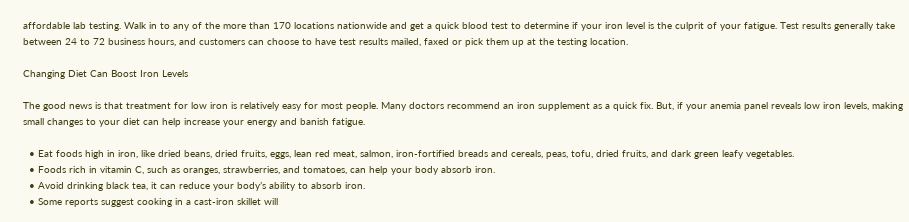affordable lab testing. Walk in to any of the more than 170 locations nationwide and get a quick blood test to determine if your iron level is the culprit of your fatigue. Test results generally take between 24 to 72 business hours, and customers can choose to have test results mailed, faxed or pick them up at the testing location.

Changing Diet Can Boost Iron Levels

The good news is that treatment for low iron is relatively easy for most people. Many doctors recommend an iron supplement as a quick fix. But, if your anemia panel reveals low iron levels, making small changes to your diet can help increase your energy and banish fatigue.

  • Eat foods high in iron, like dried beans, dried fruits, eggs, lean red meat, salmon, iron-fortified breads and cereals, peas, tofu, dried fruits, and dark green leafy vegetables.
  • Foods rich in vitamin C, such as oranges, strawberries, and tomatoes, can help your body absorb iron.
  • Avoid drinking black tea, it can reduce your body’s ability to absorb iron.
  • Some reports suggest cooking in a cast-iron skillet will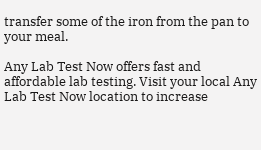transfer some of the iron from the pan to your meal.

Any Lab Test Now offers fast and affordable lab testing. Visit your local Any Lab Test Now location to increase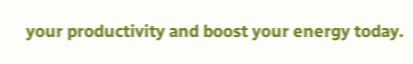your productivity and boost your energy today.